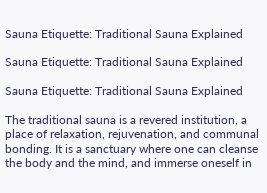Sauna Etiquette: Traditional Sauna Explained

Sauna Etiquette: Traditional Sauna Explained

Sauna Etiquette: Traditional Sauna Explained

The traditional sauna is a revered institution, a place of relaxation, rejuvenation, and communal bonding. It is a sanctuary where one can cleanse the body and the mind, and immerse oneself in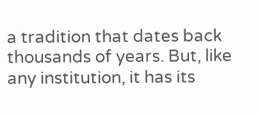a tradition that dates back thousands of years. But, like any institution, it has its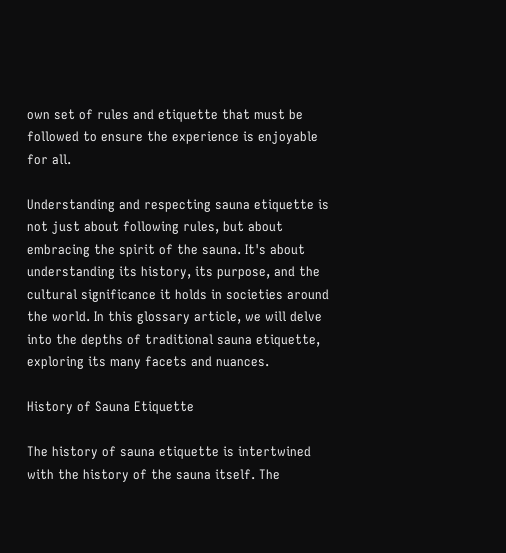own set of rules and etiquette that must be followed to ensure the experience is enjoyable for all.

Understanding and respecting sauna etiquette is not just about following rules, but about embracing the spirit of the sauna. It's about understanding its history, its purpose, and the cultural significance it holds in societies around the world. In this glossary article, we will delve into the depths of traditional sauna etiquette, exploring its many facets and nuances.

History of Sauna Etiquette

The history of sauna etiquette is intertwined with the history of the sauna itself. The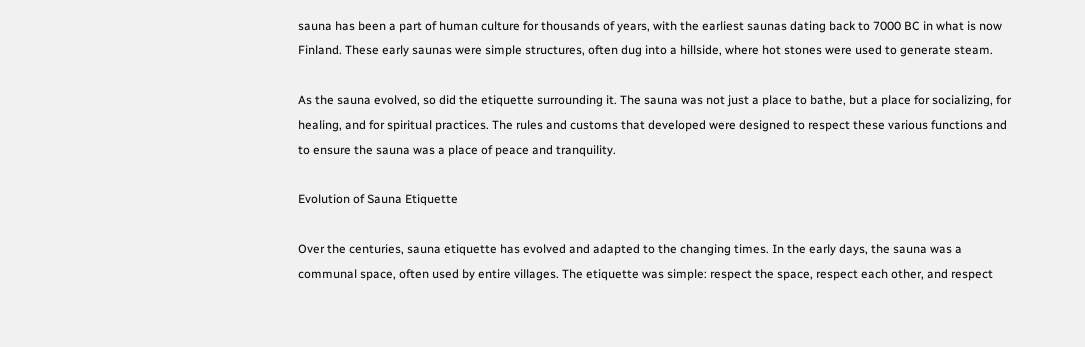sauna has been a part of human culture for thousands of years, with the earliest saunas dating back to 7000 BC in what is now Finland. These early saunas were simple structures, often dug into a hillside, where hot stones were used to generate steam.

As the sauna evolved, so did the etiquette surrounding it. The sauna was not just a place to bathe, but a place for socializing, for healing, and for spiritual practices. The rules and customs that developed were designed to respect these various functions and to ensure the sauna was a place of peace and tranquility.

Evolution of Sauna Etiquette

Over the centuries, sauna etiquette has evolved and adapted to the changing times. In the early days, the sauna was a communal space, often used by entire villages. The etiquette was simple: respect the space, respect each other, and respect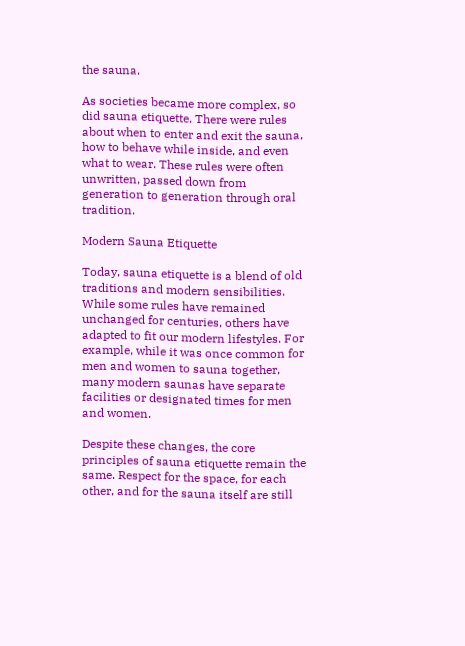the sauna.

As societies became more complex, so did sauna etiquette. There were rules about when to enter and exit the sauna, how to behave while inside, and even what to wear. These rules were often unwritten, passed down from generation to generation through oral tradition.

Modern Sauna Etiquette

Today, sauna etiquette is a blend of old traditions and modern sensibilities. While some rules have remained unchanged for centuries, others have adapted to fit our modern lifestyles. For example, while it was once common for men and women to sauna together, many modern saunas have separate facilities or designated times for men and women.

Despite these changes, the core principles of sauna etiquette remain the same. Respect for the space, for each other, and for the sauna itself are still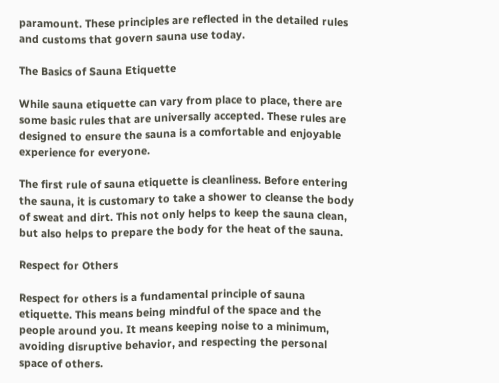paramount. These principles are reflected in the detailed rules and customs that govern sauna use today.

The Basics of Sauna Etiquette

While sauna etiquette can vary from place to place, there are some basic rules that are universally accepted. These rules are designed to ensure the sauna is a comfortable and enjoyable experience for everyone.

The first rule of sauna etiquette is cleanliness. Before entering the sauna, it is customary to take a shower to cleanse the body of sweat and dirt. This not only helps to keep the sauna clean, but also helps to prepare the body for the heat of the sauna.

Respect for Others

Respect for others is a fundamental principle of sauna etiquette. This means being mindful of the space and the people around you. It means keeping noise to a minimum, avoiding disruptive behavior, and respecting the personal space of others.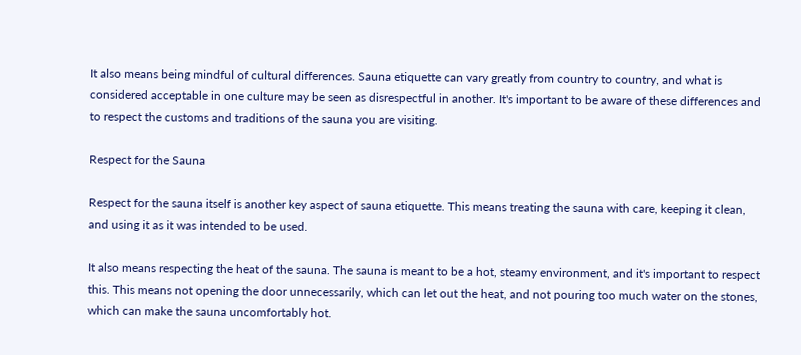It also means being mindful of cultural differences. Sauna etiquette can vary greatly from country to country, and what is considered acceptable in one culture may be seen as disrespectful in another. It's important to be aware of these differences and to respect the customs and traditions of the sauna you are visiting.

Respect for the Sauna

Respect for the sauna itself is another key aspect of sauna etiquette. This means treating the sauna with care, keeping it clean, and using it as it was intended to be used.

It also means respecting the heat of the sauna. The sauna is meant to be a hot, steamy environment, and it's important to respect this. This means not opening the door unnecessarily, which can let out the heat, and not pouring too much water on the stones, which can make the sauna uncomfortably hot.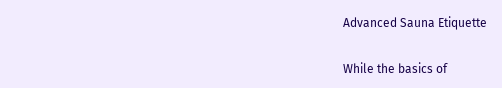Advanced Sauna Etiquette

While the basics of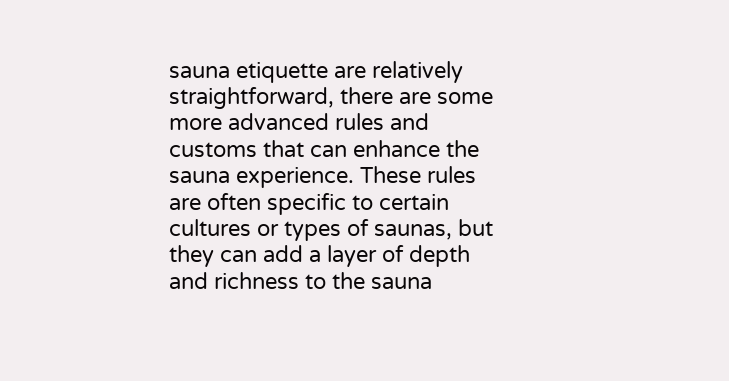sauna etiquette are relatively straightforward, there are some more advanced rules and customs that can enhance the sauna experience. These rules are often specific to certain cultures or types of saunas, but they can add a layer of depth and richness to the sauna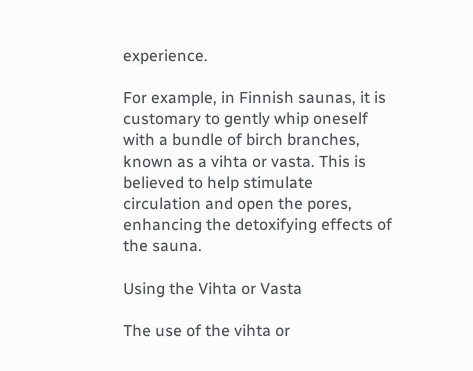experience.

For example, in Finnish saunas, it is customary to gently whip oneself with a bundle of birch branches, known as a vihta or vasta. This is believed to help stimulate circulation and open the pores, enhancing the detoxifying effects of the sauna.

Using the Vihta or Vasta

The use of the vihta or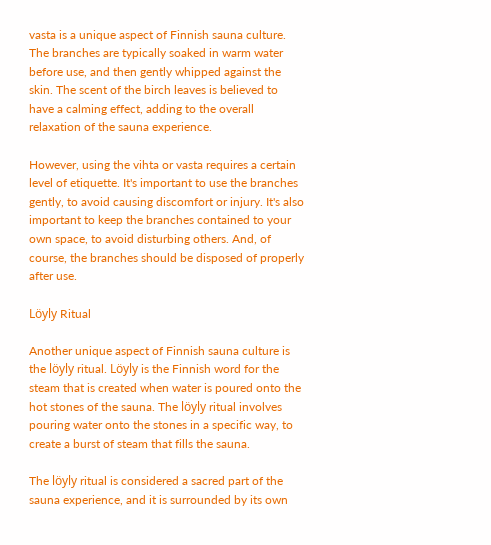vasta is a unique aspect of Finnish sauna culture. The branches are typically soaked in warm water before use, and then gently whipped against the skin. The scent of the birch leaves is believed to have a calming effect, adding to the overall relaxation of the sauna experience.

However, using the vihta or vasta requires a certain level of etiquette. It's important to use the branches gently, to avoid causing discomfort or injury. It's also important to keep the branches contained to your own space, to avoid disturbing others. And, of course, the branches should be disposed of properly after use.

Löyly Ritual

Another unique aspect of Finnish sauna culture is the löyly ritual. Löyly is the Finnish word for the steam that is created when water is poured onto the hot stones of the sauna. The löyly ritual involves pouring water onto the stones in a specific way, to create a burst of steam that fills the sauna.

The löyly ritual is considered a sacred part of the sauna experience, and it is surrounded by its own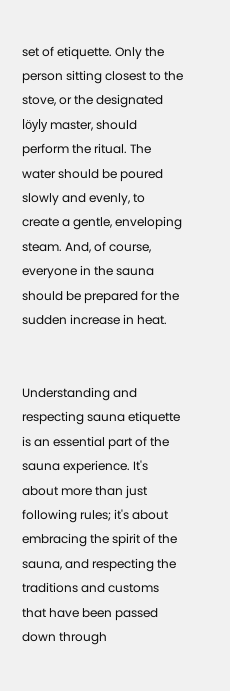set of etiquette. Only the person sitting closest to the stove, or the designated löyly master, should perform the ritual. The water should be poured slowly and evenly, to create a gentle, enveloping steam. And, of course, everyone in the sauna should be prepared for the sudden increase in heat.


Understanding and respecting sauna etiquette is an essential part of the sauna experience. It's about more than just following rules; it's about embracing the spirit of the sauna, and respecting the traditions and customs that have been passed down through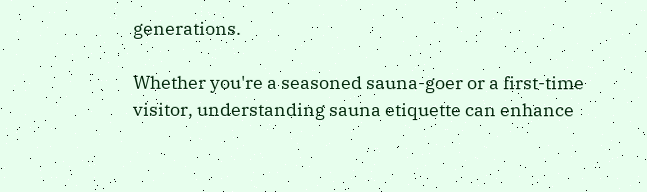generations.

Whether you're a seasoned sauna-goer or a first-time visitor, understanding sauna etiquette can enhance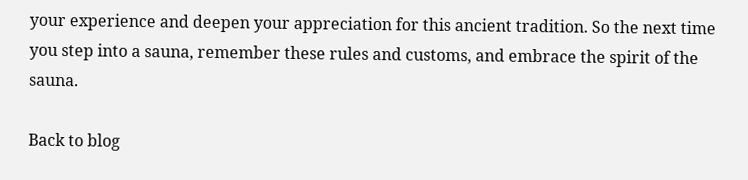your experience and deepen your appreciation for this ancient tradition. So the next time you step into a sauna, remember these rules and customs, and embrace the spirit of the sauna.

Back to blog